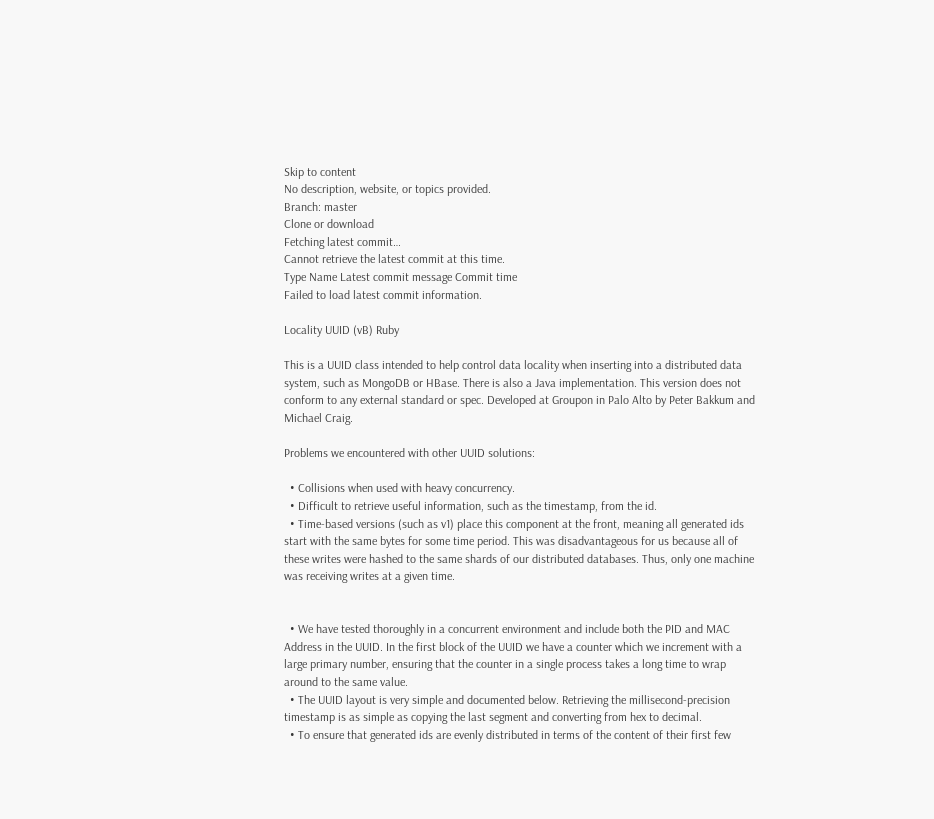Skip to content
No description, website, or topics provided.
Branch: master
Clone or download
Fetching latest commit…
Cannot retrieve the latest commit at this time.
Type Name Latest commit message Commit time
Failed to load latest commit information.

Locality UUID (vB) Ruby

This is a UUID class intended to help control data locality when inserting into a distributed data system, such as MongoDB or HBase. There is also a Java implementation. This version does not conform to any external standard or spec. Developed at Groupon in Palo Alto by Peter Bakkum and Michael Craig.

Problems we encountered with other UUID solutions:

  • Collisions when used with heavy concurrency.
  • Difficult to retrieve useful information, such as the timestamp, from the id.
  • Time-based versions (such as v1) place this component at the front, meaning all generated ids start with the same bytes for some time period. This was disadvantageous for us because all of these writes were hashed to the same shards of our distributed databases. Thus, only one machine was receiving writes at a given time.


  • We have tested thoroughly in a concurrent environment and include both the PID and MAC Address in the UUID. In the first block of the UUID we have a counter which we increment with a large primary number, ensuring that the counter in a single process takes a long time to wrap around to the same value.
  • The UUID layout is very simple and documented below. Retrieving the millisecond-precision timestamp is as simple as copying the last segment and converting from hex to decimal.
  • To ensure that generated ids are evenly distributed in terms of the content of their first few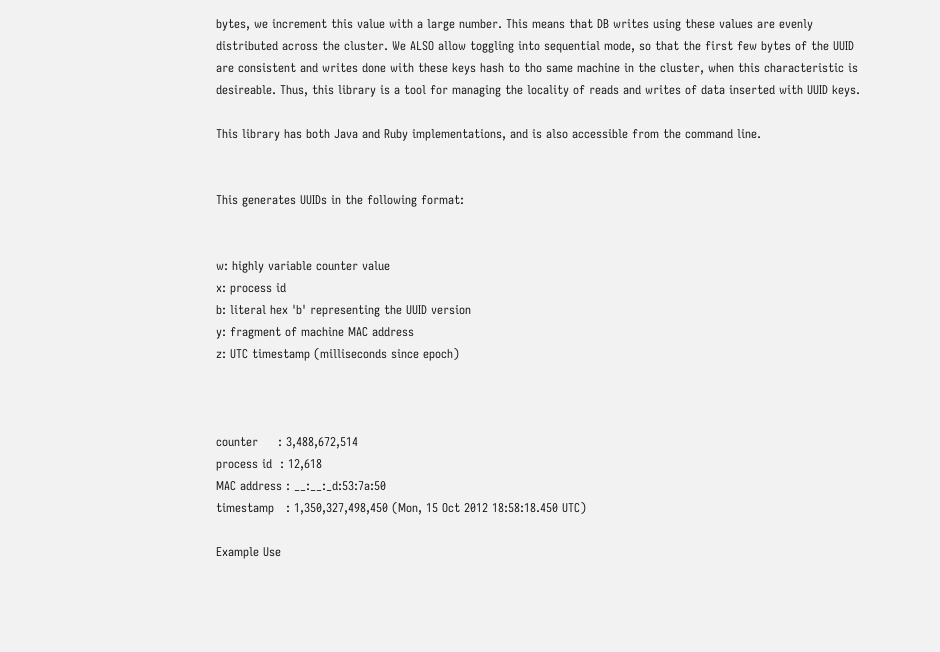bytes, we increment this value with a large number. This means that DB writes using these values are evenly distributed across the cluster. We ALSO allow toggling into sequential mode, so that the first few bytes of the UUID are consistent and writes done with these keys hash to tho same machine in the cluster, when this characteristic is desireable. Thus, this library is a tool for managing the locality of reads and writes of data inserted with UUID keys.

This library has both Java and Ruby implementations, and is also accessible from the command line.


This generates UUIDs in the following format:


w: highly variable counter value
x: process id
b: literal hex 'b' representing the UUID version
y: fragment of machine MAC address
z: UTC timestamp (milliseconds since epoch)



counter     : 3,488,672,514
process id  : 12,618
MAC address : __:__:_d:53:7a:50
timestamp   : 1,350,327,498,450 (Mon, 15 Oct 2012 18:58:18.450 UTC)

Example Use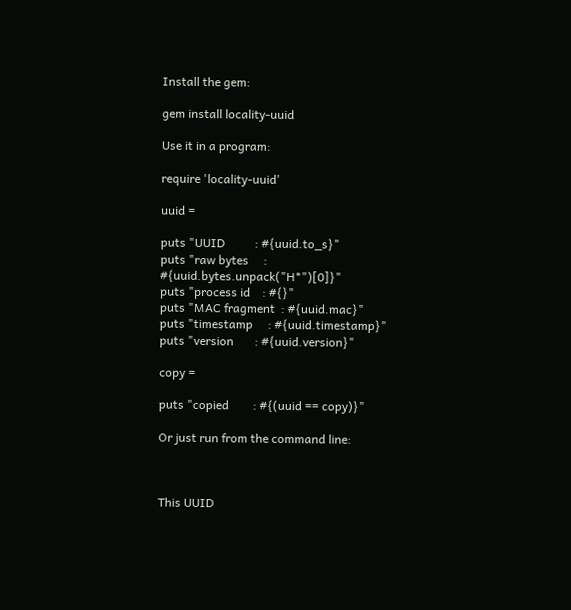Install the gem:

gem install locality-uuid

Use it in a program:

require 'locality-uuid'

uuid =

puts "UUID          : #{uuid.to_s}"
puts "raw bytes     : #{uuid.bytes.unpack("H*")[0]}"
puts "process id    : #{}"
puts "MAC fragment  : #{uuid.mac}"
puts "timestamp     : #{uuid.timestamp}"
puts "version       : #{uuid.version}"

copy =

puts "copied        : #{(uuid == copy)}"

Or just run from the command line:



This UUID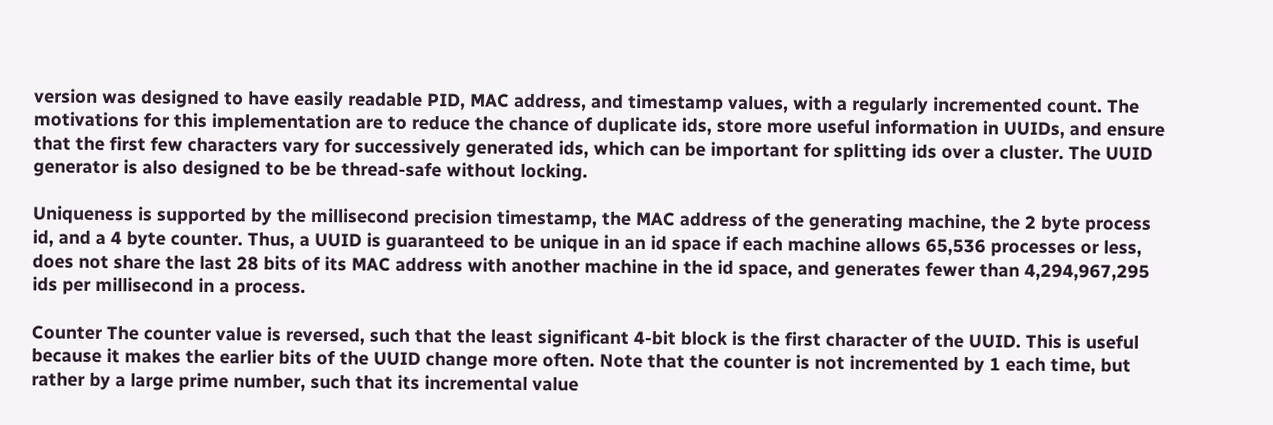version was designed to have easily readable PID, MAC address, and timestamp values, with a regularly incremented count. The motivations for this implementation are to reduce the chance of duplicate ids, store more useful information in UUIDs, and ensure that the first few characters vary for successively generated ids, which can be important for splitting ids over a cluster. The UUID generator is also designed to be be thread-safe without locking.

Uniqueness is supported by the millisecond precision timestamp, the MAC address of the generating machine, the 2 byte process id, and a 4 byte counter. Thus, a UUID is guaranteed to be unique in an id space if each machine allows 65,536 processes or less, does not share the last 28 bits of its MAC address with another machine in the id space, and generates fewer than 4,294,967,295 ids per millisecond in a process.

Counter The counter value is reversed, such that the least significant 4-bit block is the first character of the UUID. This is useful because it makes the earlier bits of the UUID change more often. Note that the counter is not incremented by 1 each time, but rather by a large prime number, such that its incremental value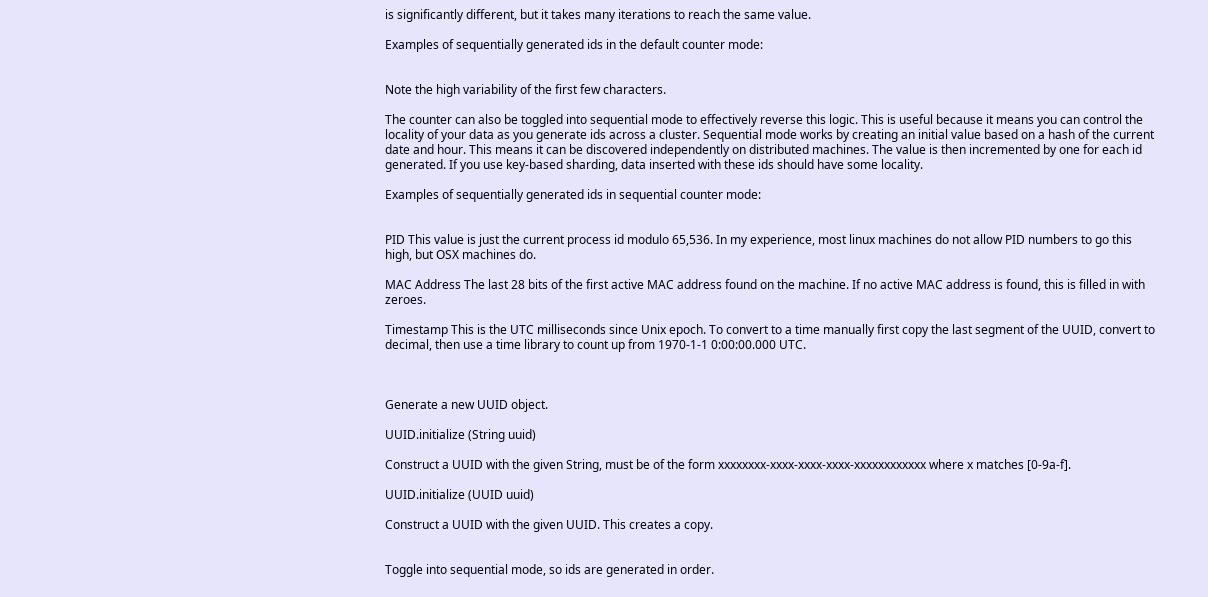is significantly different, but it takes many iterations to reach the same value.

Examples of sequentially generated ids in the default counter mode:


Note the high variability of the first few characters.

The counter can also be toggled into sequential mode to effectively reverse this logic. This is useful because it means you can control the locality of your data as you generate ids across a cluster. Sequential mode works by creating an initial value based on a hash of the current date and hour. This means it can be discovered independently on distributed machines. The value is then incremented by one for each id generated. If you use key-based sharding, data inserted with these ids should have some locality.

Examples of sequentially generated ids in sequential counter mode:


PID This value is just the current process id modulo 65,536. In my experience, most linux machines do not allow PID numbers to go this high, but OSX machines do.

MAC Address The last 28 bits of the first active MAC address found on the machine. If no active MAC address is found, this is filled in with zeroes.

Timestamp This is the UTC milliseconds since Unix epoch. To convert to a time manually first copy the last segment of the UUID, convert to decimal, then use a time library to count up from 1970-1-1 0:00:00.000 UTC.



Generate a new UUID object.

UUID.initialize (String uuid)

Construct a UUID with the given String, must be of the form xxxxxxxx-xxxx-xxxx-xxxx-xxxxxxxxxxxx where x matches [0-9a-f].

UUID.initialize (UUID uuid)

Construct a UUID with the given UUID. This creates a copy.


Toggle into sequential mode, so ids are generated in order.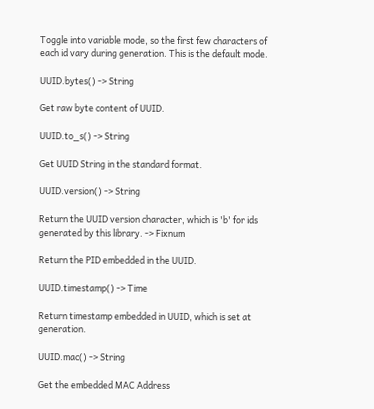Toggle into variable mode, so the first few characters of each id vary during generation. This is the default mode.

UUID.bytes() -> String

Get raw byte content of UUID.

UUID.to_s() -> String

Get UUID String in the standard format.

UUID.version() -> String

Return the UUID version character, which is 'b' for ids generated by this library. -> Fixnum

Return the PID embedded in the UUID.

UUID.timestamp() -> Time

Return timestamp embedded in UUID, which is set at generation.

UUID.mac() -> String

Get the embedded MAC Address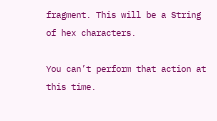fragment. This will be a String of hex characters.

You can’t perform that action at this time.